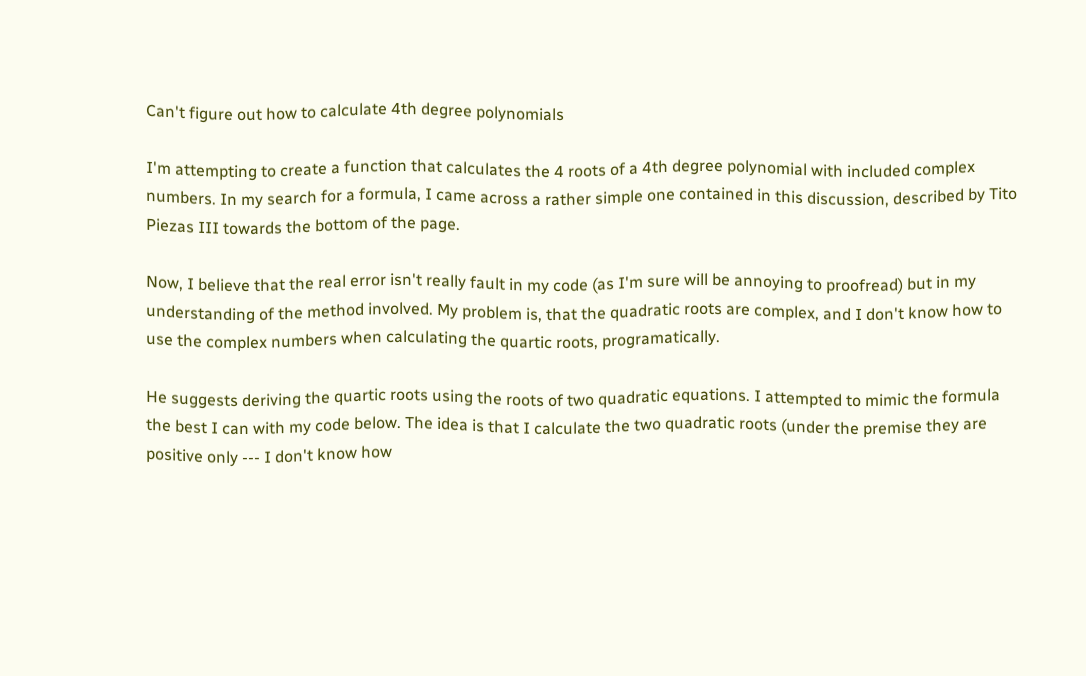Can't figure out how to calculate 4th degree polynomials

I'm attempting to create a function that calculates the 4 roots of a 4th degree polynomial with included complex numbers. In my search for a formula, I came across a rather simple one contained in this discussion, described by Tito Piezas III towards the bottom of the page.

Now, I believe that the real error isn't really fault in my code (as I'm sure will be annoying to proofread) but in my understanding of the method involved. My problem is, that the quadratic roots are complex, and I don't know how to use the complex numbers when calculating the quartic roots, programatically.

He suggests deriving the quartic roots using the roots of two quadratic equations. I attempted to mimic the formula the best I can with my code below. The idea is that I calculate the two quadratic roots (under the premise they are positive only --- I don't know how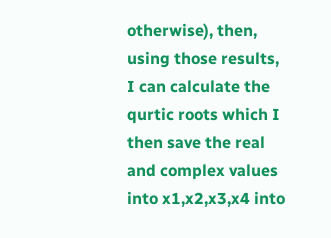otherwise), then, using those results, I can calculate the qurtic roots which I then save the real and complex values into x1,x2,x3,x4 into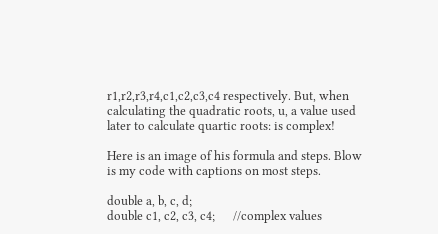r1,r2,r3,r4,c1,c2,c3,c4 respectively. But, when calculating the quadratic roots, u, a value used later to calculate quartic roots: is complex!

Here is an image of his formula and steps. Blow is my code with captions on most steps.

double a, b, c, d;
double c1, c2, c3, c4;      //complex values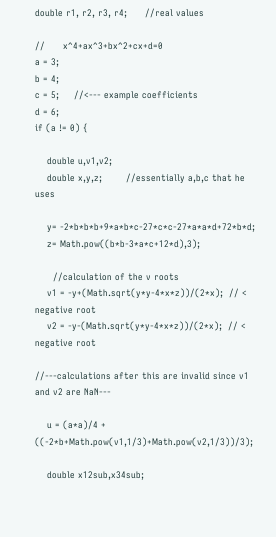double r1, r2, r3, r4;      //real values

//      x^4+ax^3+bx^2+cx+d=0
a = 3;
b = 4;
c = 5;     //<--- example coefficients
d = 6;
if (a != 0) {

    double u,v1,v2;
    double x,y,z;        //essentially a,b,c that he uses

    y= -2*b*b*b+9*a*b*c-27*c*c-27*a*a*d+72*b*d;
    z= Math.pow((b*b-3*a*c+12*d),3);

      //calculation of the v roots
    v1 = -y+(Math.sqrt(y*y-4*x*z))/(2*x);  // < negative root
    v2 = -y-(Math.sqrt(y*y-4*x*z))/(2*x);  // < negative root

//---calculations after this are invalid since v1 and v2 are NaN---

    u = (a*a)/4 + ((-2*b+Math.pow(v1,1/3)+Math.pow(v2,1/3))/3);

    double x12sub,x34sub;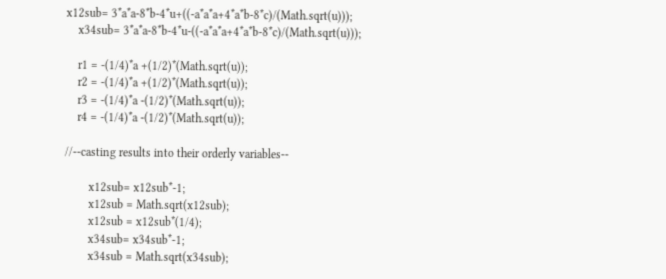x12sub= 3*a*a-8*b-4*u+((-a*a*a+4*a*b-8*c)/(Math.sqrt(u)));
    x34sub= 3*a*a-8*b-4*u-((-a*a*a+4*a*b-8*c)/(Math.sqrt(u)));

    r1 = -(1/4)*a +(1/2)*(Math.sqrt(u));
    r2 = -(1/4)*a +(1/2)*(Math.sqrt(u));
    r3 = -(1/4)*a -(1/2)*(Math.sqrt(u));
    r4 = -(1/4)*a -(1/2)*(Math.sqrt(u));

//--casting results into their orderly variables--

        x12sub= x12sub*-1;
        x12sub = Math.sqrt(x12sub);
        x12sub = x12sub*(1/4);
        x34sub= x34sub*-1;
        x34sub = Math.sqrt(x34sub);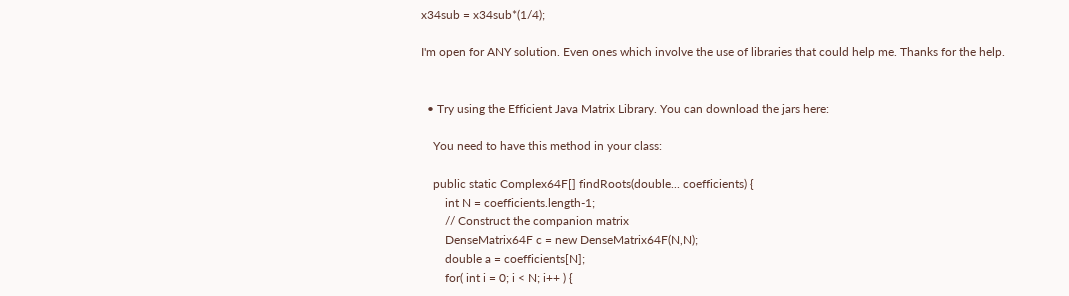x34sub = x34sub*(1/4);

I'm open for ANY solution. Even ones which involve the use of libraries that could help me. Thanks for the help.


  • Try using the Efficient Java Matrix Library. You can download the jars here:

    You need to have this method in your class:

    public static Complex64F[] findRoots(double... coefficients) {
        int N = coefficients.length-1;
        // Construct the companion matrix
        DenseMatrix64F c = new DenseMatrix64F(N,N);
        double a = coefficients[N];
        for( int i = 0; i < N; i++ ) {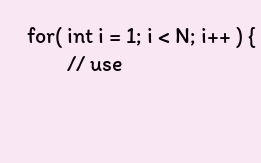for( int i = 1; i < N; i++ ) {
        // use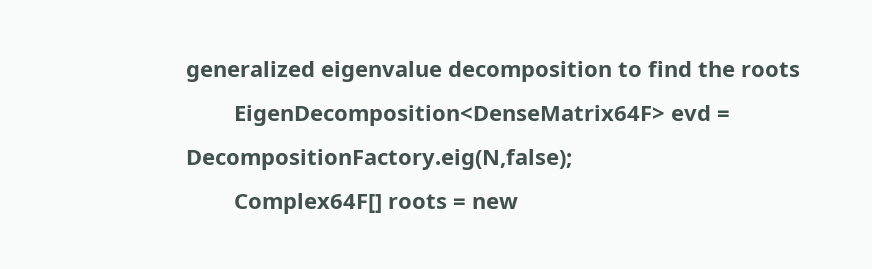generalized eigenvalue decomposition to find the roots
        EigenDecomposition<DenseMatrix64F> evd =  DecompositionFactory.eig(N,false);
        Complex64F[] roots = new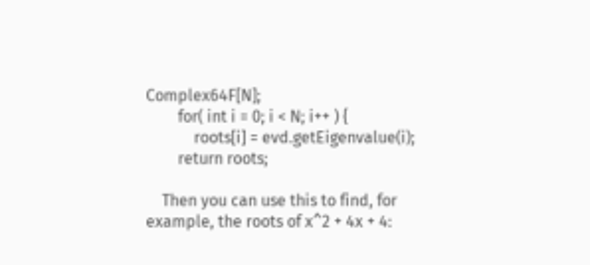Complex64F[N];
        for( int i = 0; i < N; i++ ) {
            roots[i] = evd.getEigenvalue(i);
        return roots;

    Then you can use this to find, for example, the roots of x^2 + 4x + 4: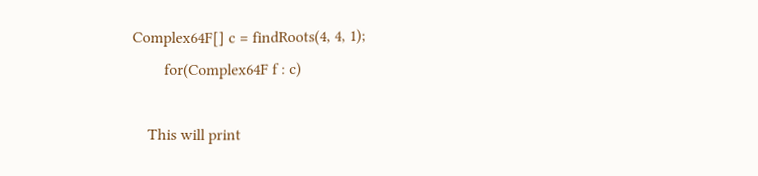Complex64F[] c = findRoots(4, 4, 1);
        for(Complex64F f : c)

    This will print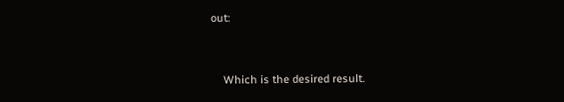out:


    Which is the desired result.